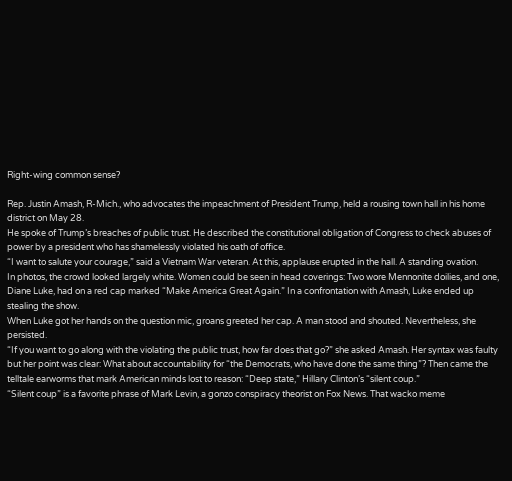Right-wing common sense?

Rep. Justin Amash, R-Mich., who advocates the impeachment of President Trump, held a rousing town hall in his home district on May 28.
He spoke of Trump’s breaches of public trust. He described the constitutional obligation of Congress to check abuses of power by a president who has shamelessly violated his oath of office.
“I want to salute your courage,” said a Vietnam War veteran. At this, applause erupted in the hall. A standing ovation.
In photos, the crowd looked largely white. Women could be seen in head coverings: Two wore Mennonite doilies, and one, Diane Luke, had on a red cap marked “Make America Great Again.” In a confrontation with Amash, Luke ended up stealing the show.
When Luke got her hands on the question mic, groans greeted her cap. A man stood and shouted. Nevertheless, she persisted.
“If you want to go along with the violating the public trust, how far does that go?” she asked Amash. Her syntax was faulty but her point was clear: What about accountability for “the Democrats, who have done the same thing”? Then came the telltale earworms that mark American minds lost to reason: “Deep state,” Hillary Clinton’s “silent coup.”
“Silent coup” is a favorite phrase of Mark Levin, a gonzo conspiracy theorist on Fox News. That wacko meme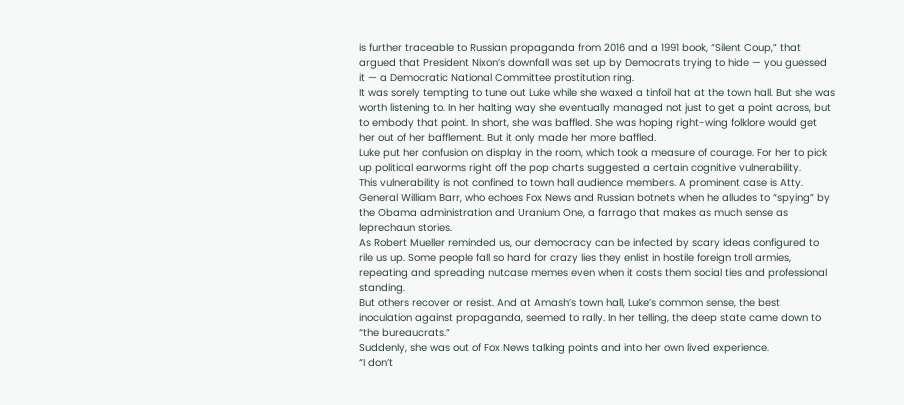is further traceable to Russian propaganda from 2016 and a 1991 book, “Silent Coup,” that argued that President Nixon’s downfall was set up by Democrats trying to hide — you guessed it — a Democratic National Committee prostitution ring.
It was sorely tempting to tune out Luke while she waxed a tinfoil hat at the town hall. But she was worth listening to. In her halting way she eventually managed not just to get a point across, but to embody that point. In short, she was baffled. She was hoping right-wing folklore would get her out of her bafflement. But it only made her more baffled.
Luke put her confusion on display in the room, which took a measure of courage. For her to pick up political earworms right off the pop charts suggested a certain cognitive vulnerability.
This vulnerability is not confined to town hall audience members. A prominent case is Atty. General William Barr, who echoes Fox News and Russian botnets when he alludes to “spying” by the Obama administration and Uranium One, a farrago that makes as much sense as leprechaun stories.
As Robert Mueller reminded us, our democracy can be infected by scary ideas configured to rile us up. Some people fall so hard for crazy lies they enlist in hostile foreign troll armies, repeating and spreading nutcase memes even when it costs them social ties and professional standing.
But others recover or resist. And at Amash’s town hall, Luke’s common sense, the best inoculation against propaganda, seemed to rally. In her telling, the deep state came down to “the bureaucrats.”
Suddenly, she was out of Fox News talking points and into her own lived experience.
“I don’t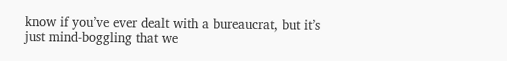know if you’ve ever dealt with a bureaucrat, but it’s just mind-boggling that we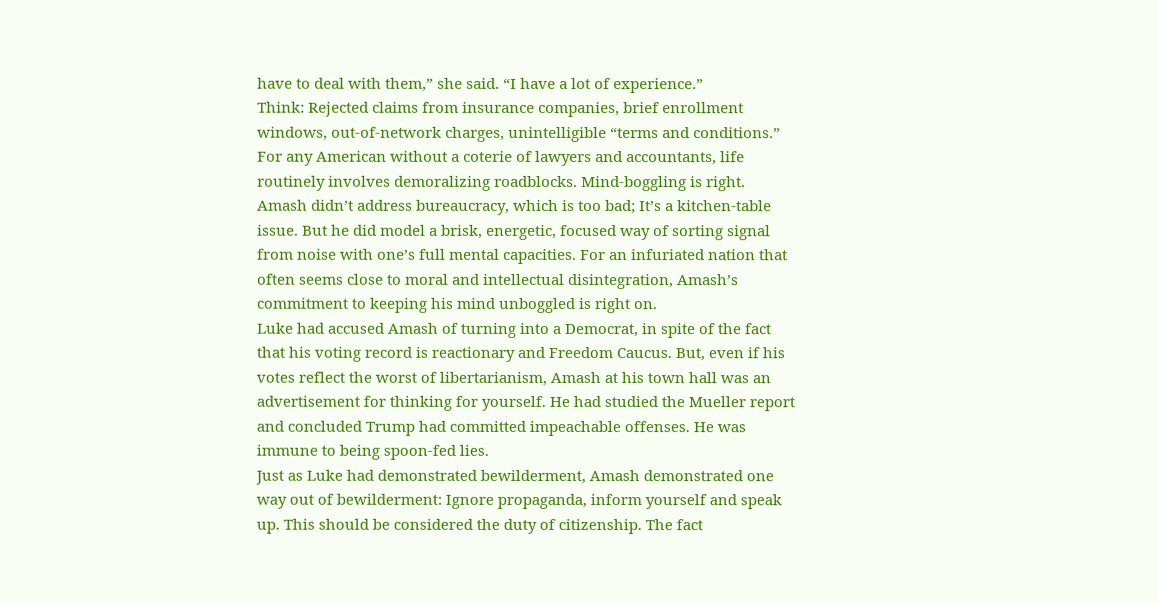have to deal with them,” she said. “I have a lot of experience.”
Think: Rejected claims from insurance companies, brief enrollment windows, out-of-network charges, unintelligible “terms and conditions.” For any American without a coterie of lawyers and accountants, life routinely involves demoralizing roadblocks. Mind-boggling is right.
Amash didn’t address bureaucracy, which is too bad; It’s a kitchen-table issue. But he did model a brisk, energetic, focused way of sorting signal from noise with one’s full mental capacities. For an infuriated nation that often seems close to moral and intellectual disintegration, Amash’s commitment to keeping his mind unboggled is right on.
Luke had accused Amash of turning into a Democrat, in spite of the fact that his voting record is reactionary and Freedom Caucus. But, even if his votes reflect the worst of libertarianism, Amash at his town hall was an advertisement for thinking for yourself. He had studied the Mueller report and concluded Trump had committed impeachable offenses. He was immune to being spoon-fed lies.
Just as Luke had demonstrated bewilderment, Amash demonstrated one way out of bewilderment: Ignore propaganda, inform yourself and speak up. This should be considered the duty of citizenship. The fact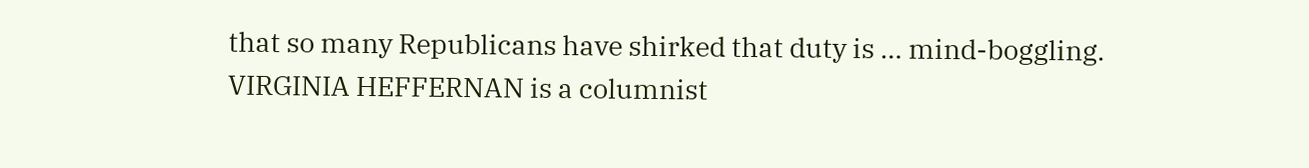that so many Republicans have shirked that duty is … mind-boggling.
VIRGINIA HEFFERNAN is a columnist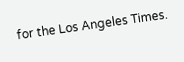for the Los Angeles Times.